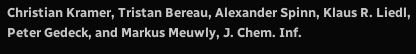Christian Kramer, Tristan Bereau, Alexander Spinn, Klaus R. Liedl, Peter Gedeck, and Markus Meuwly, J. Chem. Inf.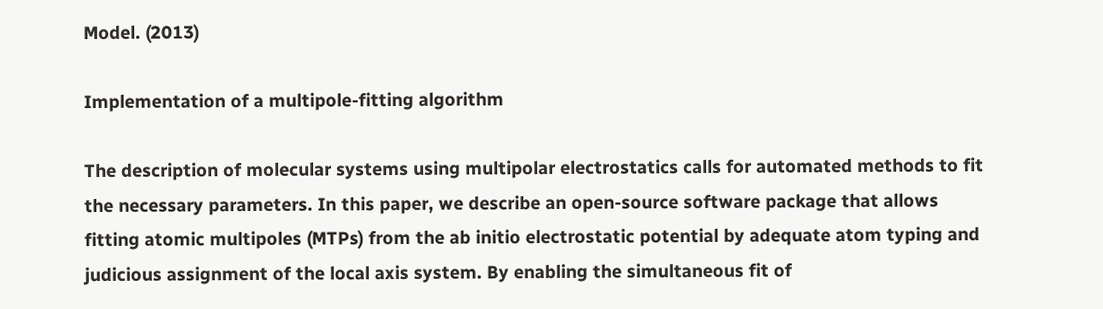Model. (2013)

Implementation of a multipole-fitting algorithm

The description of molecular systems using multipolar electrostatics calls for automated methods to fit the necessary parameters. In this paper, we describe an open-source software package that allows fitting atomic multipoles (MTPs) from the ab initio electrostatic potential by adequate atom typing and judicious assignment of the local axis system. By enabling the simultaneous fit of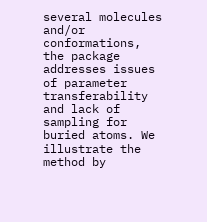several molecules and/or conformations, the package addresses issues of parameter transferability and lack of sampling for buried atoms. We illustrate the method by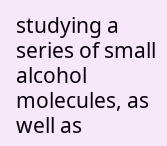studying a series of small alcohol molecules, as well as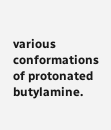various conformations of protonated butylamine.